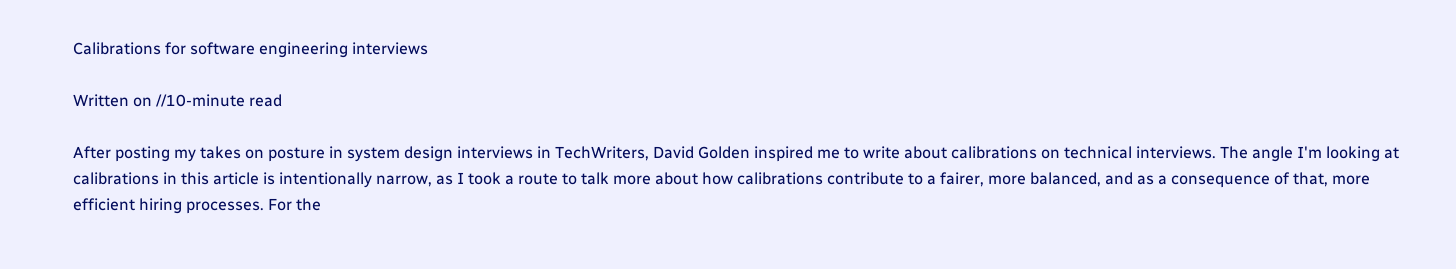Calibrations for software engineering interviews

Written on //10-minute read

After posting my takes on posture in system design interviews in TechWriters, David Golden inspired me to write about calibrations on technical interviews. The angle I'm looking at calibrations in this article is intentionally narrow, as I took a route to talk more about how calibrations contribute to a fairer, more balanced, and as a consequence of that, more efficient hiring processes. For the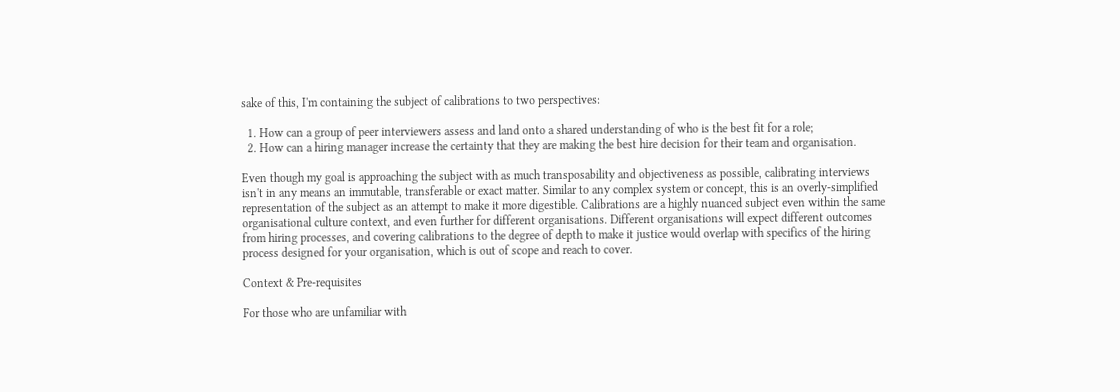sake of this, I'm containing the subject of calibrations to two perspectives:

  1. How can a group of peer interviewers assess and land onto a shared understanding of who is the best fit for a role;
  2. How can a hiring manager increase the certainty that they are making the best hire decision for their team and organisation.

Even though my goal is approaching the subject with as much transposability and objectiveness as possible, calibrating interviews isn't in any means an immutable, transferable or exact matter. Similar to any complex system or concept, this is an overly-simplified representation of the subject as an attempt to make it more digestible. Calibrations are a highly nuanced subject even within the same organisational culture context, and even further for different organisations. Different organisations will expect different outcomes from hiring processes, and covering calibrations to the degree of depth to make it justice would overlap with specifics of the hiring process designed for your organisation, which is out of scope and reach to cover.

Context & Pre-requisites

For those who are unfamiliar with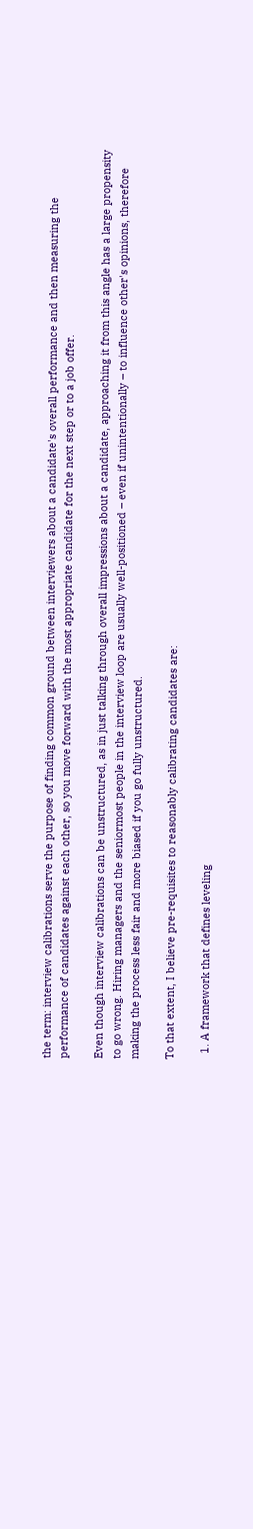the term: interview calibrations serve the purpose of finding common ground between interviewers about a candidate's overall performance and then measuring the performance of candidates against each other, so you move forward with the most appropriate candidate for the next step or to a job offer.

Even though interview calibrations can be unstructured, as in just talking through overall impressions about a candidate, approaching it from this angle has a large propensity to go wrong. Hiring managers and the seniormost people in the interview loop are usually well-positioned – even if unintentionally – to influence other's opinions, therefore making the process less fair and more biased if you go fully unstructured.

To that extent, I believe pre-requisites to reasonably calibrating candidates are:

  1. A framework that defines leveling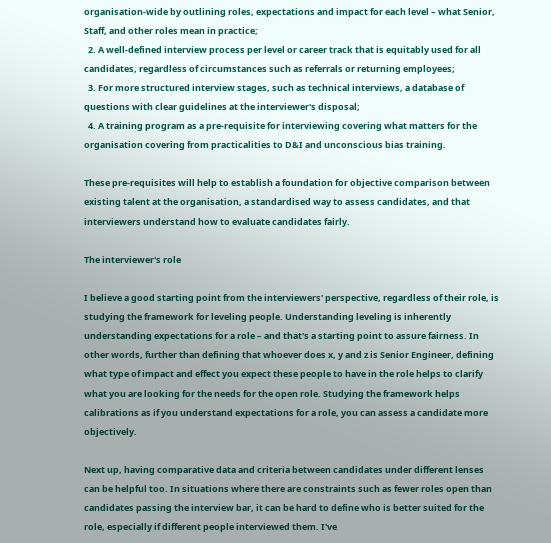organisation-wide by outlining roles, expectations and impact for each level – what Senior, Staff, and other roles mean in practice;
  2. A well-defined interview process per level or career track that is equitably used for all candidates, regardless of circumstances such as referrals or returning employees;
  3. For more structured interview stages, such as technical interviews, a database of questions with clear guidelines at the interviewer's disposal;
  4. A training program as a pre-requisite for interviewing covering what matters for the organisation covering from practicalities to D&I and unconscious bias training.

These pre-requisites will help to establish a foundation for objective comparison between existing talent at the organisation, a standardised way to assess candidates, and that interviewers understand how to evaluate candidates fairly.

The interviewer's role

I believe a good starting point from the interviewers' perspective, regardless of their role, is studying the framework for leveling people. Understanding leveling is inherently understanding expectations for a role – and that's a starting point to assure fairness. In other words, further than defining that whoever does x, y and z is Senior Engineer, defining what type of impact and effect you expect these people to have in the role helps to clarify what you are looking for the needs for the open role. Studying the framework helps calibrations as if you understand expectations for a role, you can assess a candidate more objectively.

Next up, having comparative data and criteria between candidates under different lenses can be helpful too. In situations where there are constraints such as fewer roles open than candidates passing the interview bar, it can be hard to define who is better suited for the role, especially if different people interviewed them. I've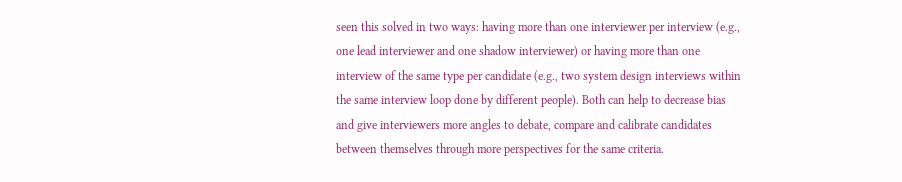seen this solved in two ways: having more than one interviewer per interview (e.g., one lead interviewer and one shadow interviewer) or having more than one interview of the same type per candidate (e.g., two system design interviews within the same interview loop done by different people). Both can help to decrease bias and give interviewers more angles to debate, compare and calibrate candidates between themselves through more perspectives for the same criteria.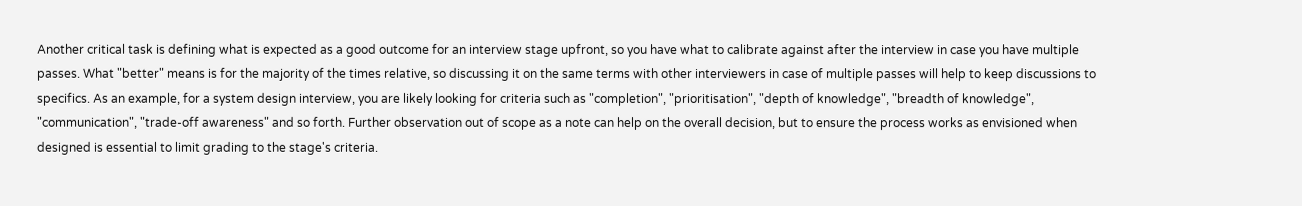Another critical task is defining what is expected as a good outcome for an interview stage upfront, so you have what to calibrate against after the interview in case you have multiple passes. What "better" means is for the majority of the times relative, so discussing it on the same terms with other interviewers in case of multiple passes will help to keep discussions to specifics. As an example, for a system design interview, you are likely looking for criteria such as "completion", "prioritisation", "depth of knowledge", "breadth of knowledge", "communication", "trade-off awareness" and so forth. Further observation out of scope as a note can help on the overall decision, but to ensure the process works as envisioned when designed is essential to limit grading to the stage's criteria.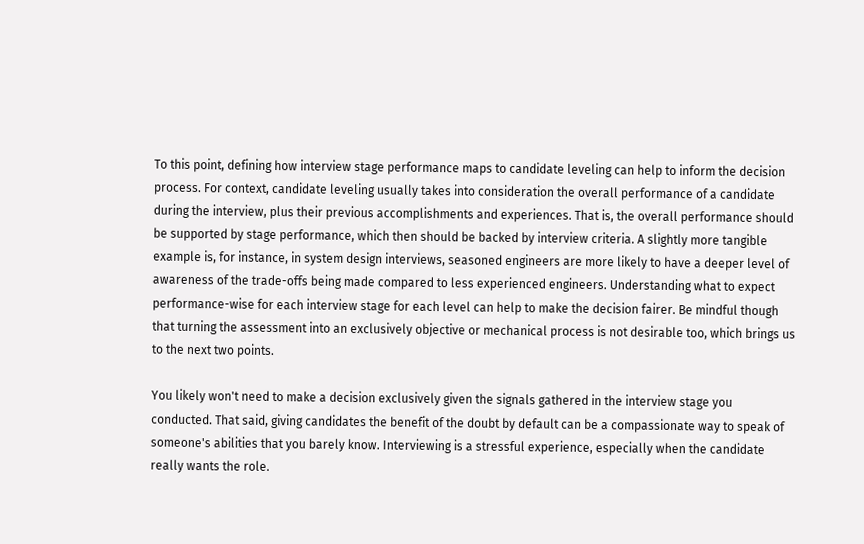To this point, defining how interview stage performance maps to candidate leveling can help to inform the decision process. For context, candidate leveling usually takes into consideration the overall performance of a candidate during the interview, plus their previous accomplishments and experiences. That is, the overall performance should be supported by stage performance, which then should be backed by interview criteria. A slightly more tangible example is, for instance, in system design interviews, seasoned engineers are more likely to have a deeper level of awareness of the trade-offs being made compared to less experienced engineers. Understanding what to expect performance-wise for each interview stage for each level can help to make the decision fairer. Be mindful though that turning the assessment into an exclusively objective or mechanical process is not desirable too, which brings us to the next two points.

You likely won't need to make a decision exclusively given the signals gathered in the interview stage you conducted. That said, giving candidates the benefit of the doubt by default can be a compassionate way to speak of someone's abilities that you barely know. Interviewing is a stressful experience, especially when the candidate really wants the role.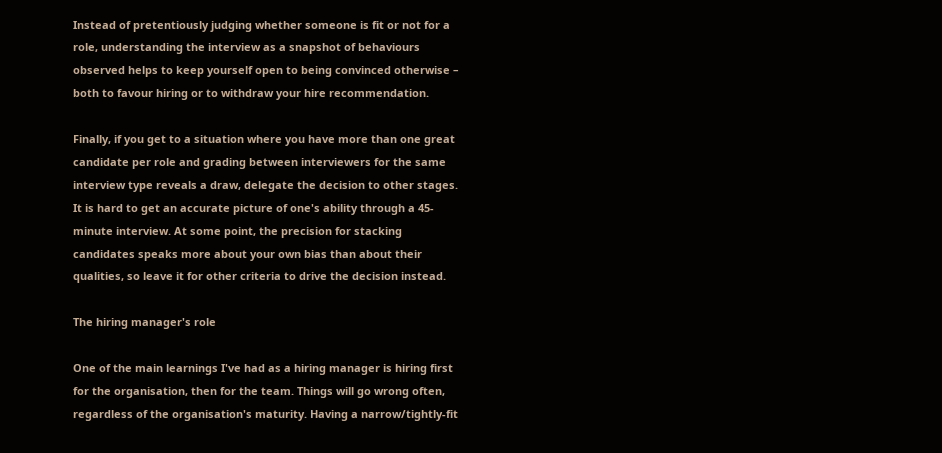Instead of pretentiously judging whether someone is fit or not for a role, understanding the interview as a snapshot of behaviours observed helps to keep yourself open to being convinced otherwise – both to favour hiring or to withdraw your hire recommendation.

Finally, if you get to a situation where you have more than one great candidate per role and grading between interviewers for the same interview type reveals a draw, delegate the decision to other stages. It is hard to get an accurate picture of one's ability through a 45-minute interview. At some point, the precision for stacking candidates speaks more about your own bias than about their qualities, so leave it for other criteria to drive the decision instead.

The hiring manager's role

One of the main learnings I've had as a hiring manager is hiring first for the organisation, then for the team. Things will go wrong often, regardless of the organisation's maturity. Having a narrow/tightly-fit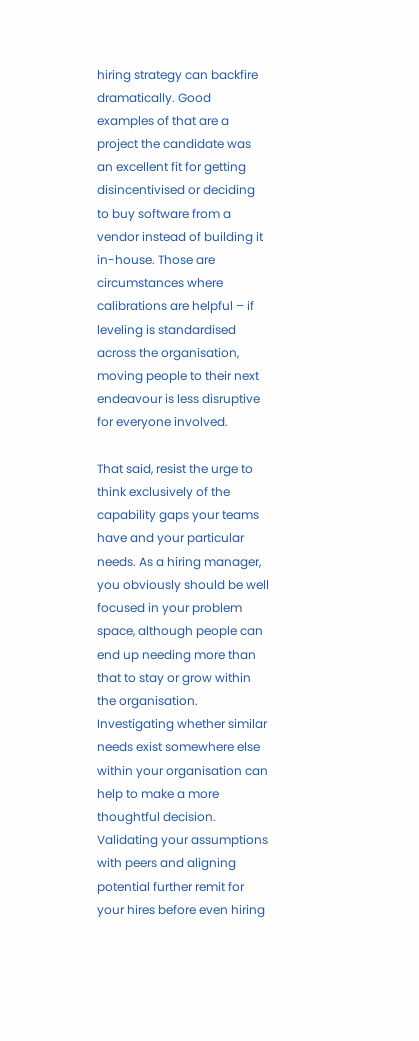hiring strategy can backfire dramatically. Good examples of that are a project the candidate was an excellent fit for getting disincentivised or deciding to buy software from a vendor instead of building it in-house. Those are circumstances where calibrations are helpful – if leveling is standardised across the organisation, moving people to their next endeavour is less disruptive for everyone involved.

That said, resist the urge to think exclusively of the capability gaps your teams have and your particular needs. As a hiring manager, you obviously should be well focused in your problem space, although people can end up needing more than that to stay or grow within the organisation. Investigating whether similar needs exist somewhere else within your organisation can help to make a more thoughtful decision. Validating your assumptions with peers and aligning potential further remit for your hires before even hiring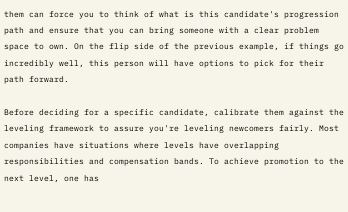them can force you to think of what is this candidate's progression path and ensure that you can bring someone with a clear problem space to own. On the flip side of the previous example, if things go incredibly well, this person will have options to pick for their path forward.

Before deciding for a specific candidate, calibrate them against the leveling framework to assure you're leveling newcomers fairly. Most companies have situations where levels have overlapping responsibilities and compensation bands. To achieve promotion to the next level, one has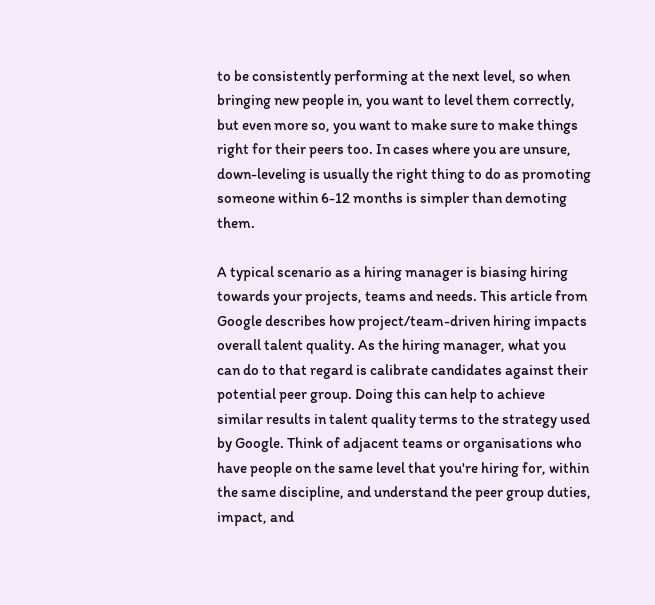to be consistently performing at the next level, so when bringing new people in, you want to level them correctly, but even more so, you want to make sure to make things right for their peers too. In cases where you are unsure, down-leveling is usually the right thing to do as promoting someone within 6-12 months is simpler than demoting them.

A typical scenario as a hiring manager is biasing hiring towards your projects, teams and needs. This article from Google describes how project/team-driven hiring impacts overall talent quality. As the hiring manager, what you can do to that regard is calibrate candidates against their potential peer group. Doing this can help to achieve similar results in talent quality terms to the strategy used by Google. Think of adjacent teams or organisations who have people on the same level that you're hiring for, within the same discipline, and understand the peer group duties, impact, and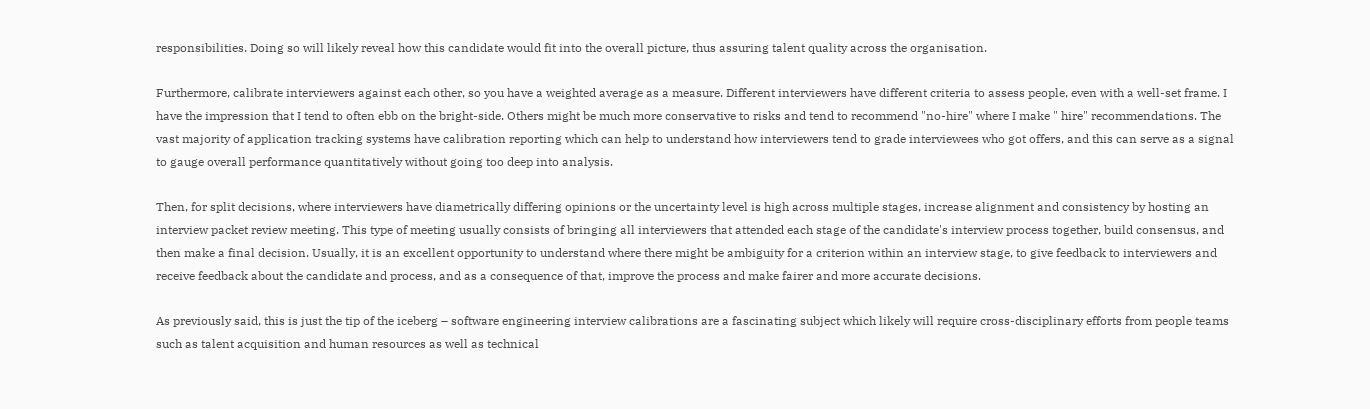responsibilities. Doing so will likely reveal how this candidate would fit into the overall picture, thus assuring talent quality across the organisation.

Furthermore, calibrate interviewers against each other, so you have a weighted average as a measure. Different interviewers have different criteria to assess people, even with a well-set frame. I have the impression that I tend to often ebb on the bright-side. Others might be much more conservative to risks and tend to recommend "no-hire" where I make " hire" recommendations. The vast majority of application tracking systems have calibration reporting which can help to understand how interviewers tend to grade interviewees who got offers, and this can serve as a signal to gauge overall performance quantitatively without going too deep into analysis.

Then, for split decisions, where interviewers have diametrically differing opinions or the uncertainty level is high across multiple stages, increase alignment and consistency by hosting an interview packet review meeting. This type of meeting usually consists of bringing all interviewers that attended each stage of the candidate's interview process together, build consensus, and then make a final decision. Usually, it is an excellent opportunity to understand where there might be ambiguity for a criterion within an interview stage, to give feedback to interviewers and receive feedback about the candidate and process, and as a consequence of that, improve the process and make fairer and more accurate decisions.

As previously said, this is just the tip of the iceberg – software engineering interview calibrations are a fascinating subject which likely will require cross-disciplinary efforts from people teams such as talent acquisition and human resources as well as technical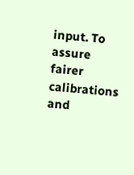input. To assure fairer calibrations and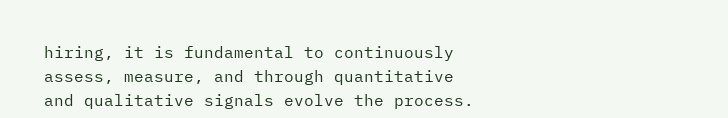hiring, it is fundamental to continuously assess, measure, and through quantitative and qualitative signals evolve the process.